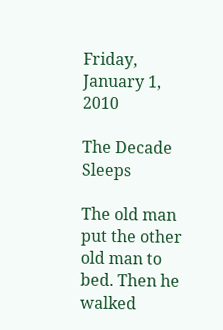Friday, January 1, 2010

The Decade Sleeps

The old man put the other old man to bed. Then he walked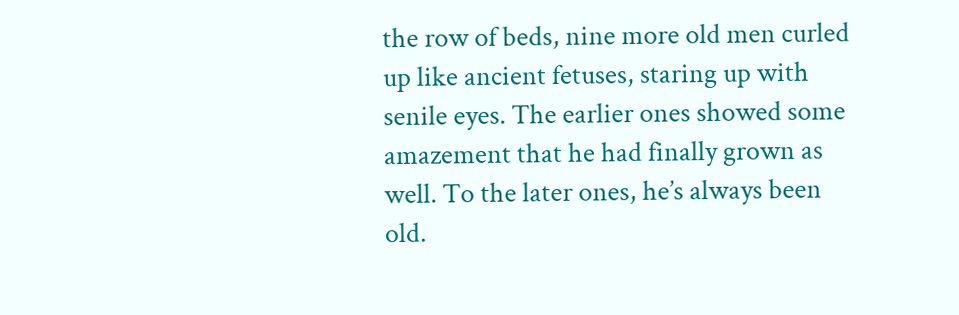the row of beds, nine more old men curled up like ancient fetuses, staring up with senile eyes. The earlier ones showed some amazement that he had finally grown as well. To the later ones, he’s always been old.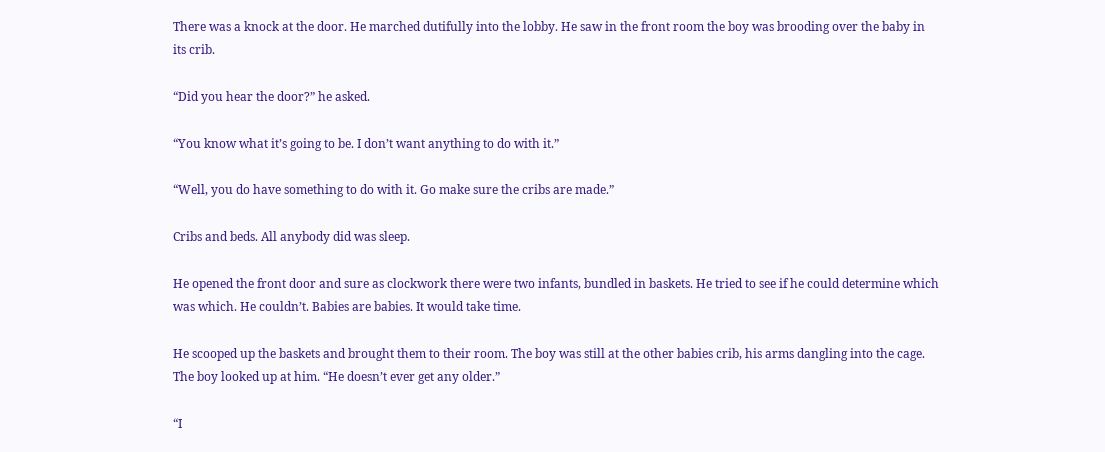There was a knock at the door. He marched dutifully into the lobby. He saw in the front room the boy was brooding over the baby in its crib.

“Did you hear the door?” he asked.

“You know what it’s going to be. I don’t want anything to do with it.”

“Well, you do have something to do with it. Go make sure the cribs are made.”

Cribs and beds. All anybody did was sleep.

He opened the front door and sure as clockwork there were two infants, bundled in baskets. He tried to see if he could determine which was which. He couldn’t. Babies are babies. It would take time.

He scooped up the baskets and brought them to their room. The boy was still at the other babies crib, his arms dangling into the cage. The boy looked up at him. “He doesn’t ever get any older.”

“I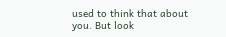used to think that about you. But look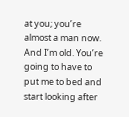at you; you’re almost a man now. And I’m old. You’re going to have to put me to bed and start looking after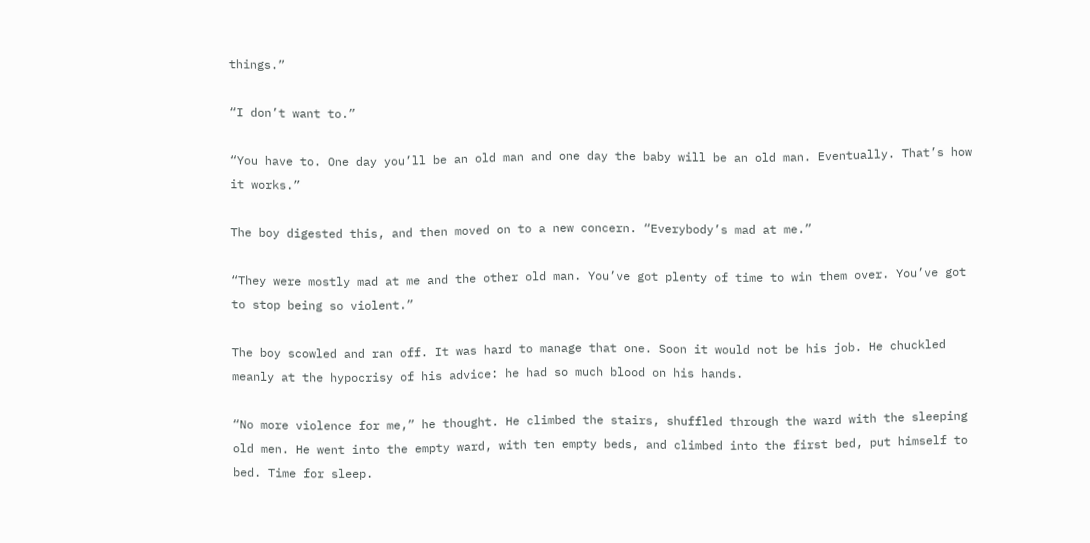things.”

“I don’t want to.”

“You have to. One day you’ll be an old man and one day the baby will be an old man. Eventually. That’s how it works.”

The boy digested this, and then moved on to a new concern. “Everybody’s mad at me.”

“They were mostly mad at me and the other old man. You’ve got plenty of time to win them over. You’ve got to stop being so violent.”

The boy scowled and ran off. It was hard to manage that one. Soon it would not be his job. He chuckled meanly at the hypocrisy of his advice: he had so much blood on his hands.

“No more violence for me,” he thought. He climbed the stairs, shuffled through the ward with the sleeping old men. He went into the empty ward, with ten empty beds, and climbed into the first bed, put himself to bed. Time for sleep.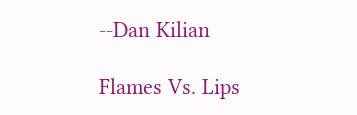--Dan Kilian

Flames Vs. Lips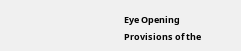Eye Opening Provisions of the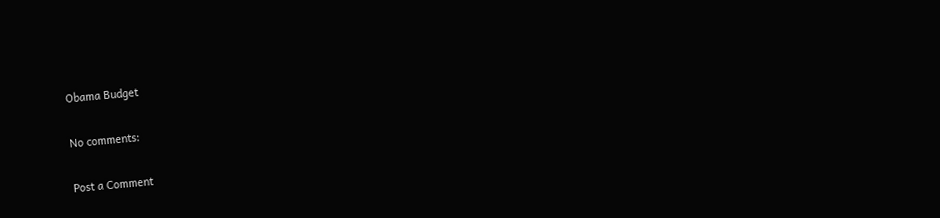Obama Budget

No comments:

Post a Comment